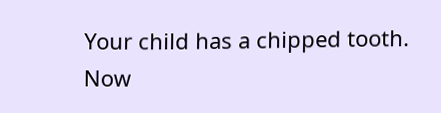Your child has a chipped tooth. Now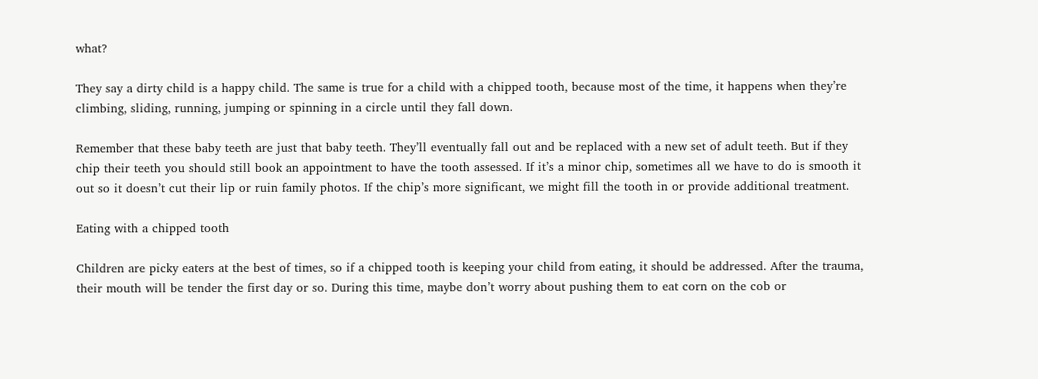what?

They say a dirty child is a happy child. The same is true for a child with a chipped tooth, because most of the time, it happens when they’re climbing, sliding, running, jumping or spinning in a circle until they fall down.

Remember that these baby teeth are just that baby teeth. They’ll eventually fall out and be replaced with a new set of adult teeth. But if they chip their teeth you should still book an appointment to have the tooth assessed. If it’s a minor chip, sometimes all we have to do is smooth it out so it doesn’t cut their lip or ruin family photos. If the chip’s more significant, we might fill the tooth in or provide additional treatment.

Eating with a chipped tooth

Children are picky eaters at the best of times, so if a chipped tooth is keeping your child from eating, it should be addressed. After the trauma, their mouth will be tender the first day or so. During this time, maybe don’t worry about pushing them to eat corn on the cob or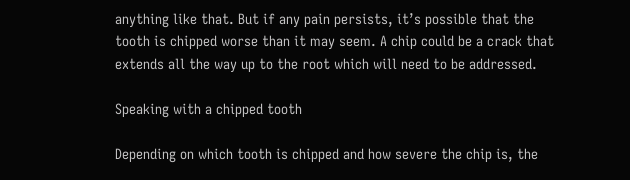anything like that. But if any pain persists, it’s possible that the tooth is chipped worse than it may seem. A chip could be a crack that extends all the way up to the root which will need to be addressed.

Speaking with a chipped tooth

Depending on which tooth is chipped and how severe the chip is, the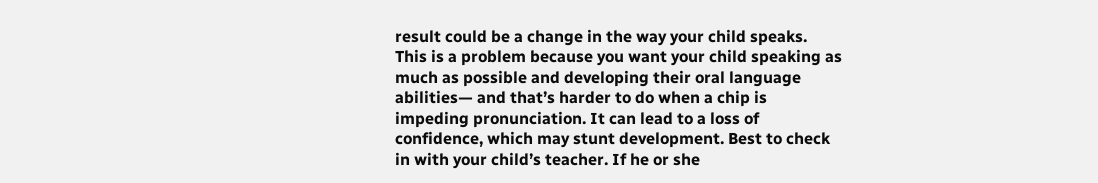result could be a change in the way your child speaks. This is a problem because you want your child speaking as much as possible and developing their oral language abilities— and that’s harder to do when a chip is impeding pronunciation. It can lead to a loss of confidence, which may stunt development. Best to check in with your child’s teacher. If he or she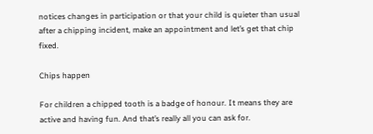notices changes in participation or that your child is quieter than usual after a chipping incident, make an appointment and let’s get that chip fixed.

Chips happen

For children a chipped tooth is a badge of honour. It means they are active and having fun. And that’s really all you can ask for.